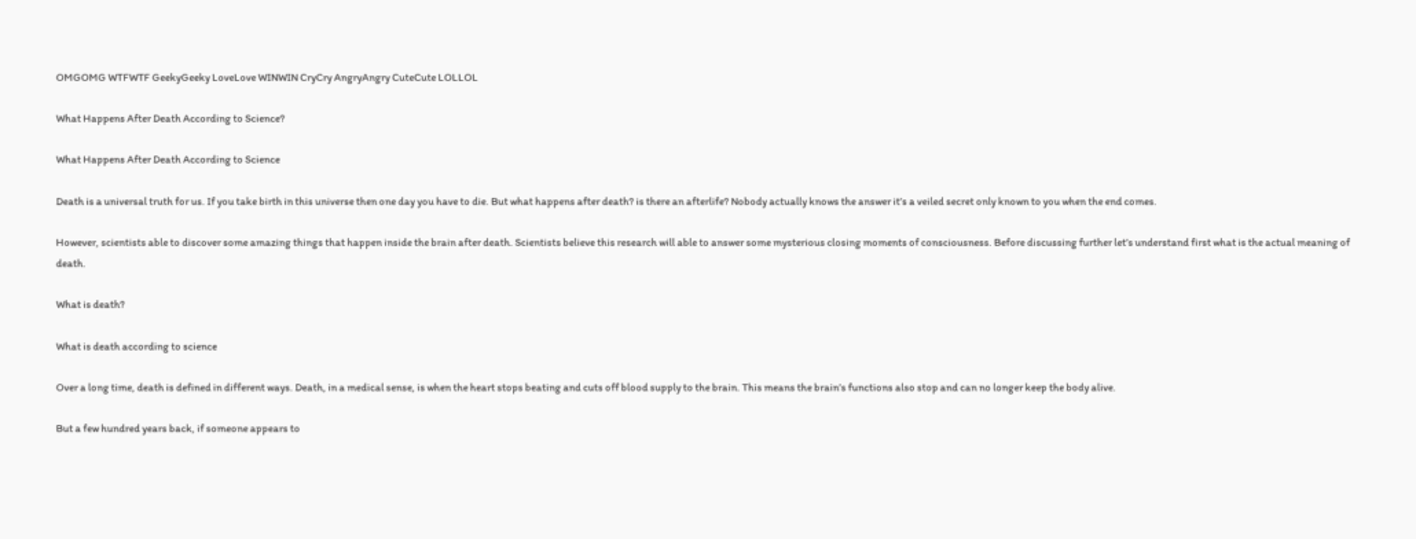OMGOMG WTFWTF GeekyGeeky LoveLove WINWIN CryCry AngryAngry CuteCute LOLLOL

What Happens After Death According to Science?

What Happens After Death According to Science

Death is a universal truth for us. If you take birth in this universe then one day you have to die. But what happens after death? is there an afterlife? Nobody actually knows the answer it’s a veiled secret only known to you when the end comes.

However, scientists able to discover some amazing things that happen inside the brain after death. Scientists believe this research will able to answer some mysterious closing moments of consciousness. Before discussing further let’s understand first what is the actual meaning of death.

What is death?

What is death according to science

Over a long time, death is defined in different ways. Death, in a medical sense, is when the heart stops beating and cuts off blood supply to the brain. This means the brain’s functions also stop and can no longer keep the body alive.

But a few hundred years back, if someone appears to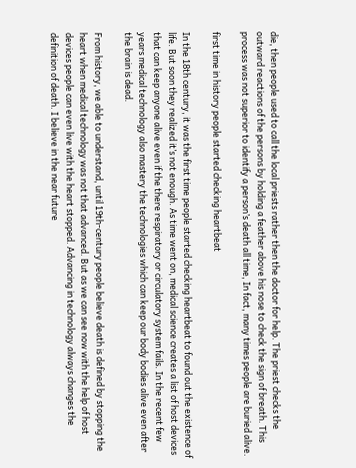die, then people used to call the local priests rather then the doctor for help. The priest checks the outward reactions of the persons by holding a feather above his nose to check the sign of breath. This process was not superior to identify a person’s death all time, In fact, many times people are buried alive.

first time in history people started checking heartbeat

In the 18th century, it was the first time people started checking heartbeat to found out the existence of life. But soon they realized it’s not enough. As time went on, medical science creates a list of host devices that can keep anyone alive even if the there respiratory or circulatory system fails. In the recent few years medical technology also mastery the technologies which can keep our body bodies alive even after the brain is dead.

From history, we able to understand, until 19th-century people believe death is defined by stopping the heart when medical technology was not that advanced. But as we can see now with the help of host devices people can even live with the heart stopped. Advancing in technology always changes the definition of death. I believe in the near future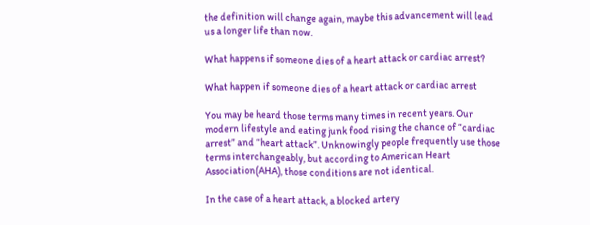the definition will change again, maybe this advancement will lead us a longer life than now.

What happens if someone dies of a heart attack or cardiac arrest?

What happen if someone dies of a heart attack or cardiac arrest

You may be heard those terms many times in recent years. Our modern lifestyle and eating junk food rising the chance of “cardiac arrest” and “heart attack”. Unknowingly people frequently use those terms interchangeably, but according to American Heart Association(AHA), those conditions are not identical.

In the case of a heart attack, a blocked artery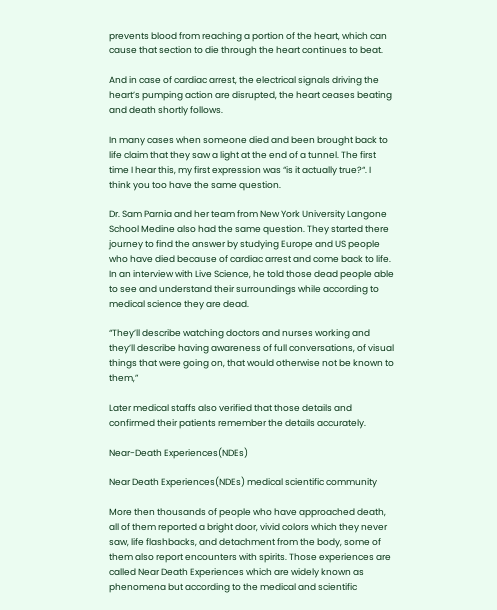prevents blood from reaching a portion of the heart, which can cause that section to die through the heart continues to beat.

And in case of cardiac arrest, the electrical signals driving the heart’s pumping action are disrupted, the heart ceases beating and death shortly follows.

In many cases when someone died and been brought back to life claim that they saw a light at the end of a tunnel. The first time I hear this, my first expression was “is it actually true?“. I think you too have the same question.

Dr. Sam Parnia and her team from New York University Langone School Medine also had the same question. They started there journey to find the answer by studying Europe and US people who have died because of cardiac arrest and come back to life. In an interview with Live Science, he told those dead people able to see and understand their surroundings while according to medical science they are dead.

“They’ll describe watching doctors and nurses working and they’ll describe having awareness of full conversations, of visual things that were going on, that would otherwise not be known to them,”

Later medical staffs also verified that those details and confirmed their patients remember the details accurately.

Near-Death Experiences(NDEs)

Near Death Experiences(NDEs) medical scientific community

More then thousands of people who have approached death, all of them reported a bright door, vivid colors which they never saw, life flashbacks, and detachment from the body, some of them also report encounters with spirits. Those experiences are called Near Death Experiences which are widely known as phenomena but according to the medical and scientific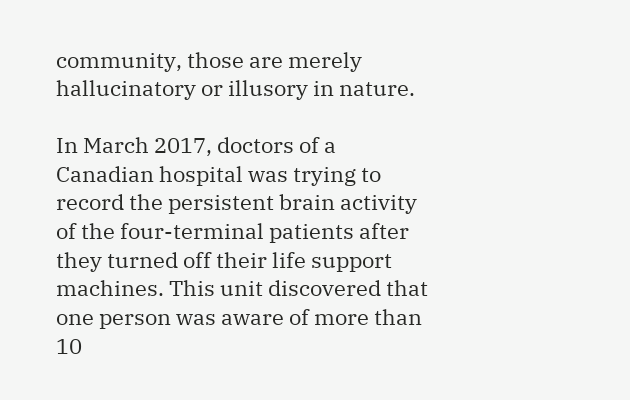community, those are merely hallucinatory or illusory in nature.

In March 2017, doctors of a Canadian hospital was trying to record the persistent brain activity of the four-terminal patients after they turned off their life support machines. This unit discovered that one person was aware of more than 10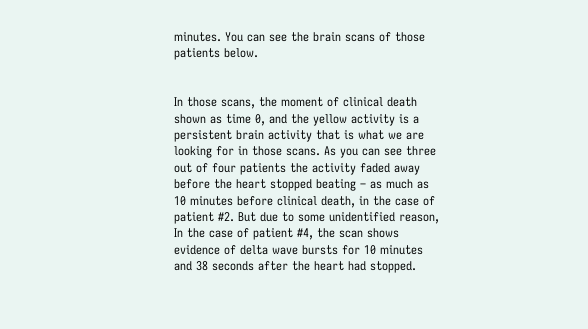minutes. You can see the brain scans of those patients below.


In those scans, the moment of clinical death shown as time 0, and the yellow activity is a persistent brain activity that is what we are looking for in those scans. As you can see three out of four patients the activity faded away before the heart stopped beating – as much as 10 minutes before clinical death, in the case of patient #2. But due to some unidentified reason, In the case of patient #4, the scan shows evidence of delta wave bursts for 10 minutes and 38 seconds after the heart had stopped.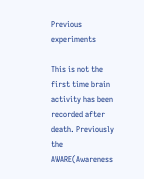Previous experiments

This is not the first time brain activity has been recorded after death. Previously the AWARE(Awareness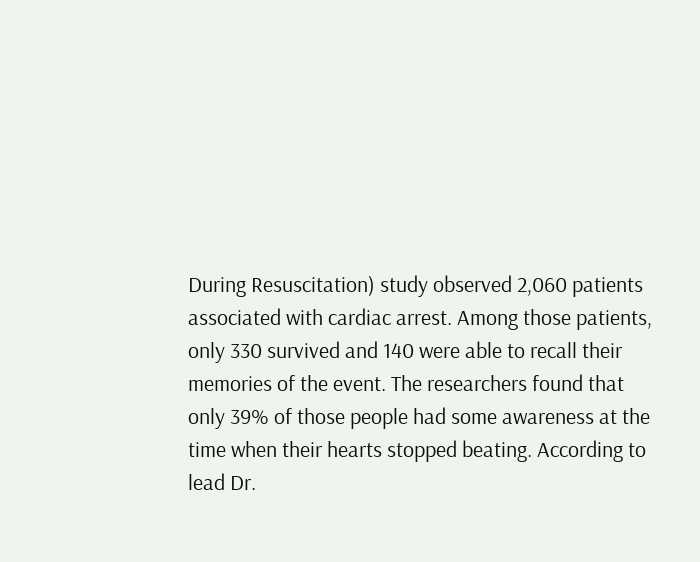During Resuscitation) study observed 2,060 patients associated with cardiac arrest. Among those patients, only 330 survived and 140 were able to recall their memories of the event. The researchers found that only 39% of those people had some awareness at the time when their hearts stopped beating. According to lead Dr.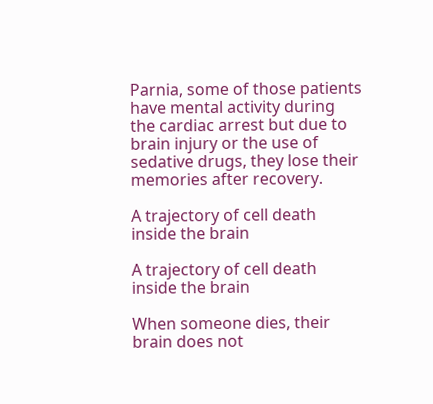Parnia, some of those patients have mental activity during the cardiac arrest but due to brain injury or the use of sedative drugs, they lose their memories after recovery.

A trajectory of cell death inside the brain

A trajectory of cell death inside the brain

When someone dies, their brain does not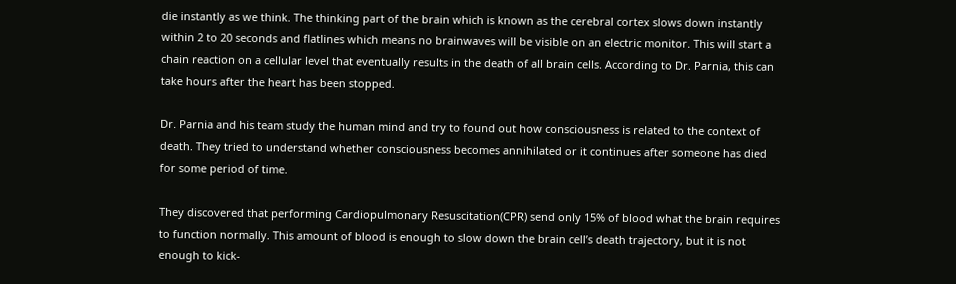die instantly as we think. The thinking part of the brain which is known as the cerebral cortex slows down instantly within 2 to 20 seconds and flatlines which means no brainwaves will be visible on an electric monitor. This will start a chain reaction on a cellular level that eventually results in the death of all brain cells. According to Dr. Parnia, this can take hours after the heart has been stopped.

Dr. Parnia and his team study the human mind and try to found out how consciousness is related to the context of death. They tried to understand whether consciousness becomes annihilated or it continues after someone has died for some period of time.

They discovered that performing Cardiopulmonary Resuscitation(CPR) send only 15% of blood what the brain requires to function normally. This amount of blood is enough to slow down the brain cell’s death trajectory, but it is not enough to kick-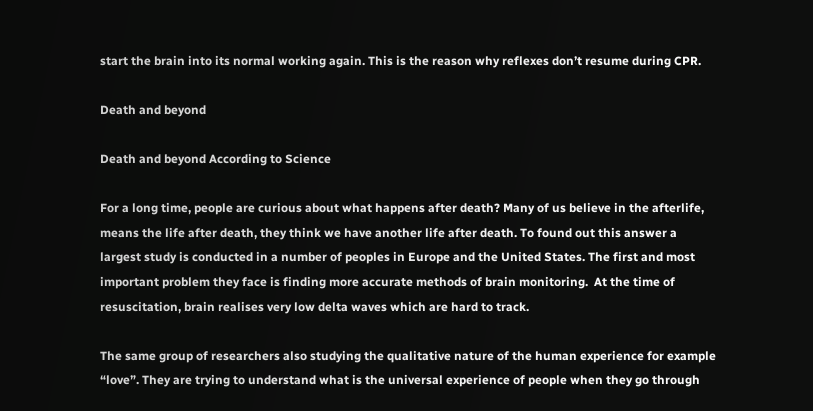start the brain into its normal working again. This is the reason why reflexes don’t resume during CPR.

Death and beyond

Death and beyond According to Science

For a long time, people are curious about what happens after death? Many of us believe in the afterlife, means the life after death, they think we have another life after death. To found out this answer a largest study is conducted in a number of peoples in Europe and the United States. The first and most important problem they face is finding more accurate methods of brain monitoring.  At the time of resuscitation, brain realises very low delta waves which are hard to track.

The same group of researchers also studying the qualitative nature of the human experience for example “love”. They are trying to understand what is the universal experience of people when they go through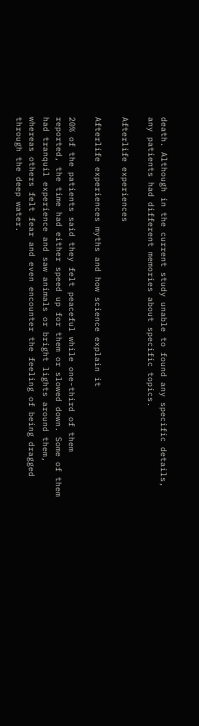death. Although in the current study unable to found any specific details, any patients had different memories about specific topics.

Afterlife experiences

Afterlife experiences myths and how science explain it

20% of the patients said they felt peaceful while one-third of them reported, the time had either speed up for them or slowed down. Some of them had tranquil experience and saw animals or bright lights around them, whereas others felt fear and even encounter the feeling of being dragged through the deep water.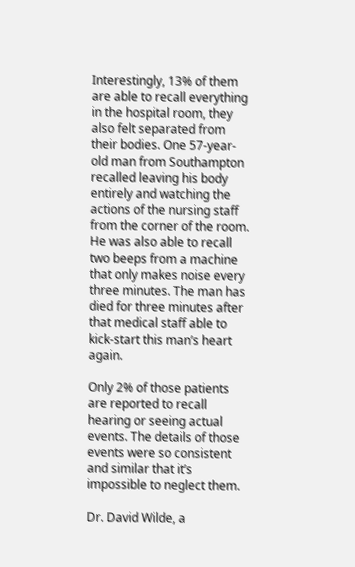Interestingly, 13% of them are able to recall everything in the hospital room, they also felt separated from their bodies. One 57-year-old man from Southampton recalled leaving his body entirely and watching the actions of the nursing staff from the corner of the room. He was also able to recall two beeps from a machine that only makes noise every three minutes. The man has died for three minutes after that medical staff able to kick-start this man’s heart again.

Only 2% of those patients are reported to recall hearing or seeing actual events. The details of those events were so consistent and similar that it’s impossible to neglect them.

Dr. David Wilde, a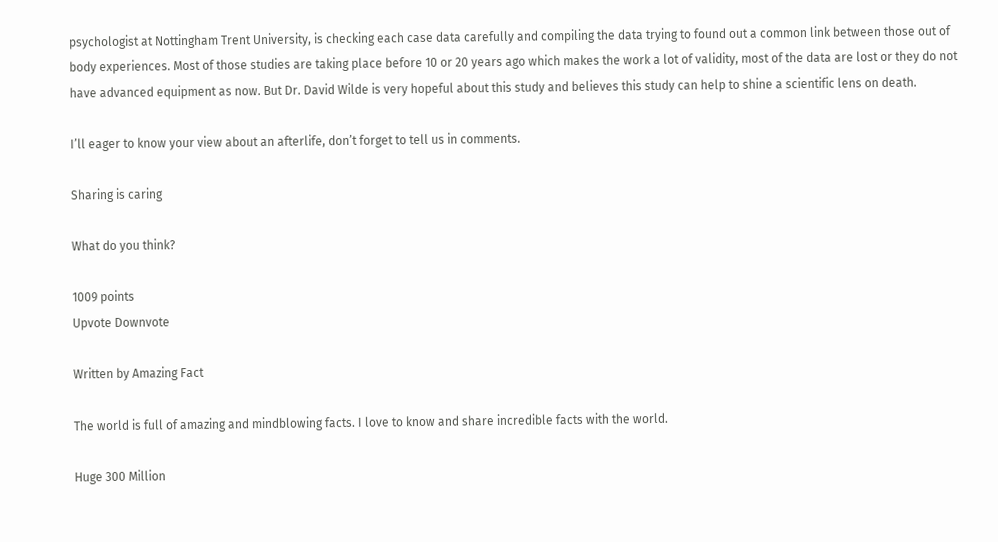psychologist at Nottingham Trent University, is checking each case data carefully and compiling the data trying to found out a common link between those out of body experiences. Most of those studies are taking place before 10 or 20 years ago which makes the work a lot of validity, most of the data are lost or they do not have advanced equipment as now. But Dr. David Wilde is very hopeful about this study and believes this study can help to shine a scientific lens on death.

I’ll eager to know your view about an afterlife, don’t forget to tell us in comments.

Sharing is caring

What do you think?

1009 points
Upvote Downvote

Written by Amazing Fact

The world is full of amazing and mindblowing facts. I love to know and share incredible facts with the world.

Huge 300 Million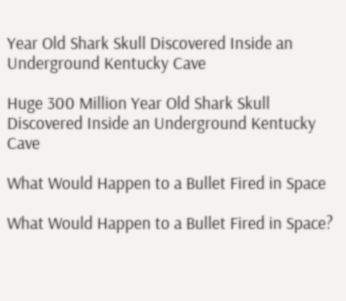Year Old Shark Skull Discovered Inside an Underground Kentucky Cave

Huge 300 Million Year Old Shark Skull Discovered Inside an Underground Kentucky Cave

What Would Happen to a Bullet Fired in Space

What Would Happen to a Bullet Fired in Space?